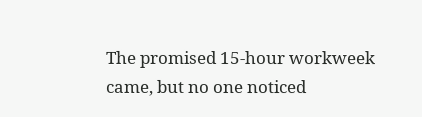The promised 15-hour workweek came, but no one noticed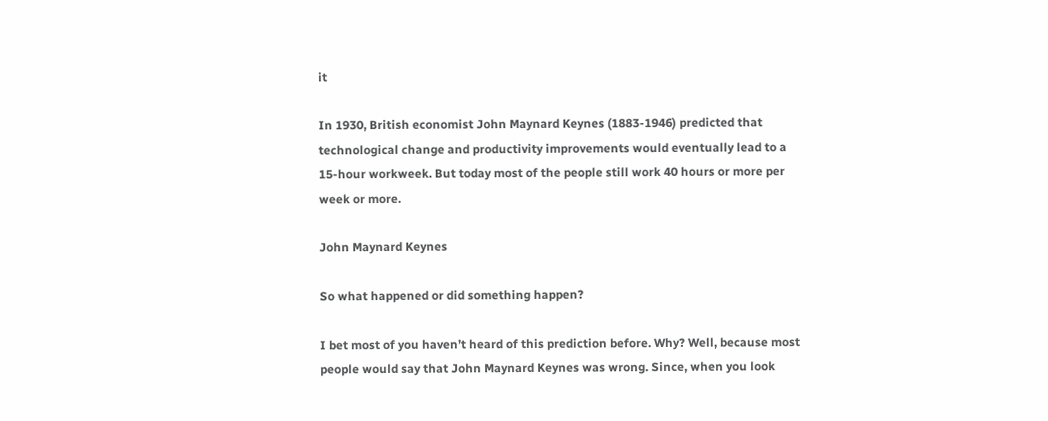it

In 1930, British economist John Maynard Keynes (1883-1946) predicted that technological change and productivity improvements would eventually lead to a 15-hour workweek. But today most of the people still work 40 hours or more per week or more.

John Maynard Keynes

So what happened or did something happen?

I bet most of you haven’t heard of this prediction before. Why? Well, because most people would say that John Maynard Keynes was wrong. Since, when you look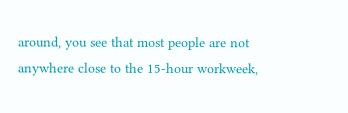around, you see that most people are not anywhere close to the 15-hour workweek,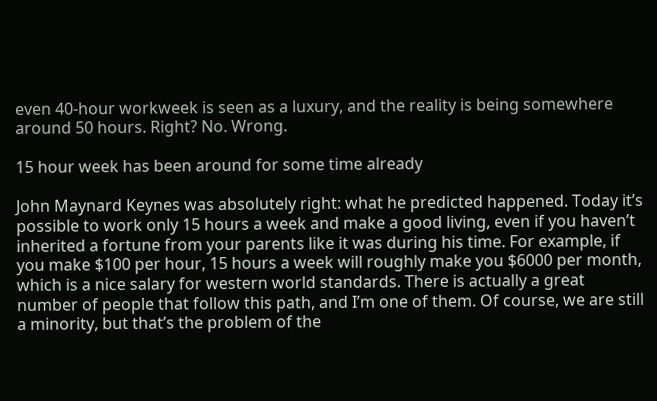even 40-hour workweek is seen as a luxury, and the reality is being somewhere around 50 hours. Right? No. Wrong.

15 hour week has been around for some time already

John Maynard Keynes was absolutely right: what he predicted happened. Today it’s possible to work only 15 hours a week and make a good living, even if you haven’t inherited a fortune from your parents like it was during his time. For example, if you make $100 per hour, 15 hours a week will roughly make you $6000 per month, which is a nice salary for western world standards. There is actually a great number of people that follow this path, and I’m one of them. Of course, we are still a minority, but that’s the problem of the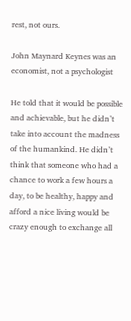rest, not ours.

John Maynard Keynes was an economist, not a psychologist

He told that it would be possible and achievable, but he didn’t take into account the madness of the humankind. He didn’t think that someone who had a chance to work a few hours a day, to be healthy, happy and afford a nice living would be crazy enough to exchange all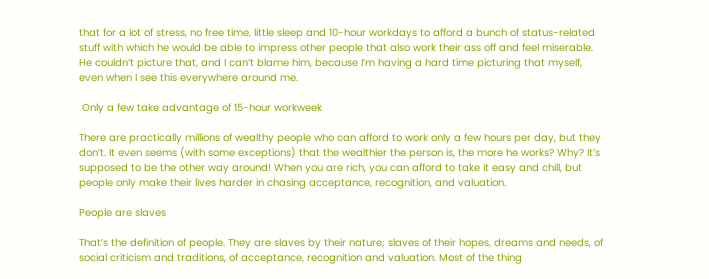that for a lot of stress, no free time, little sleep and 10-hour workdays to afford a bunch of status-related stuff with which he would be able to impress other people that also work their ass off and feel miserable. He couldn’t picture that, and I can’t blame him, because I’m having a hard time picturing that myself, even when I see this everywhere around me.

 Only a few take advantage of 15-hour workweek

There are practically millions of wealthy people who can afford to work only a few hours per day, but they don’t. It even seems (with some exceptions) that the wealthier the person is, the more he works? Why? It’s supposed to be the other way around! When you are rich, you can afford to take it easy and chill, but people only make their lives harder in chasing acceptance, recognition, and valuation.

People are slaves

That’s the definition of people. They are slaves by their nature; slaves of their hopes, dreams and needs, of social criticism and traditions, of acceptance, recognition and valuation. Most of the thing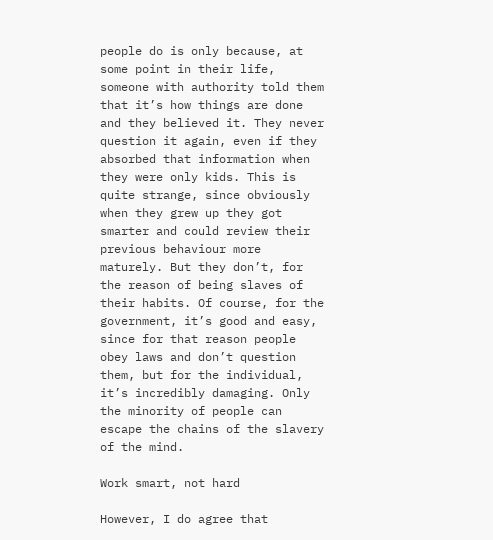people do is only because, at some point in their life, someone with authority told them that it’s how things are done and they believed it. They never question it again, even if they absorbed that information when they were only kids. This is quite strange, since obviously when they grew up they got smarter and could review their previous behaviour more maturely. But they don’t, for the reason of being slaves of their habits. Of course, for the government, it’s good and easy, since for that reason people obey laws and don’t question them, but for the individual, it’s incredibly damaging. Only the minority of people can escape the chains of the slavery of the mind.

Work smart, not hard

However, I do agree that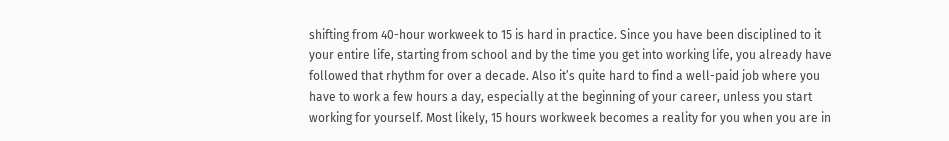shifting from 40-hour workweek to 15 is hard in practice. Since you have been disciplined to it your entire life, starting from school and by the time you get into working life, you already have followed that rhythm for over a decade. Also it’s quite hard to find a well-paid job where you have to work a few hours a day, especially at the beginning of your career, unless you start working for yourself. Most likely, 15 hours workweek becomes a reality for you when you are in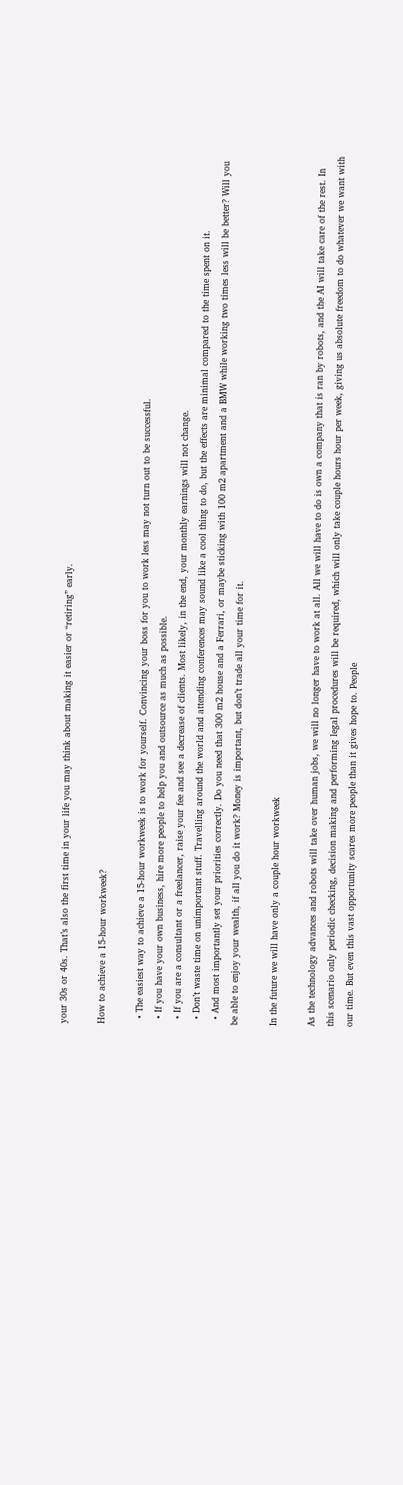your 30s or 40s. That’s also the first time in your life you may think about making it easier or “retiring” early.

How to achieve a 15-hour workweek?

  • The easiest way to achieve a 15-hour workweek is to work for yourself. Convincing your boss for you to work less may not turn out to be successful.
  • If you have your own business, hire more people to help you and outsource as much as possible.
  • If you are a consultant or a freelancer, raise your fee and see a decrease of clients. Most likely, in the end, your monthly earnings will not change.
  • Don’t waste time on unimportant stuff. Travelling around the world and attending conferences may sound like a cool thing to do, but the effects are minimal compared to the time spent on it.
  • And most importantly set your priorities correctly. Do you need that 300 m2 house and a Ferrari, or maybe sticking with 100 m2 apartment and a BMW while working two times less will be better? Will you be able to enjoy your wealth, if all you do it work? Money is important, but don’t trade all your time for it.

In the future we will have only a couple hour workweek

As the technology advances and robots will take over human jobs, we will no longer have to work at all. All we will have to do is own a company that is ran by robots, and the AI will take care of the rest. In this scenario only periodic checking, decision making and performing legal procedures will be required, which will only take couple hours hour per week, giving us absolute freedom to do whatever we want with our time. But even this vast opportunity scares more people than it gives hope to. People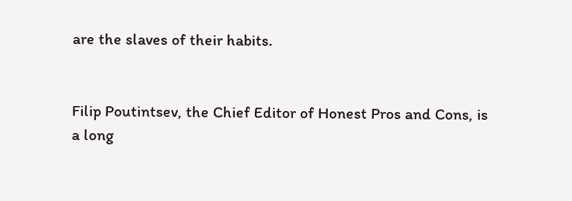are the slaves of their habits.


Filip Poutintsev, the Chief Editor of Honest Pros and Cons, is a long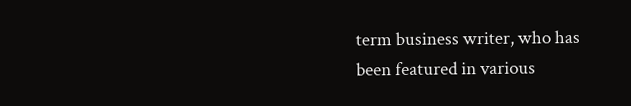term business writer, who has been featured in various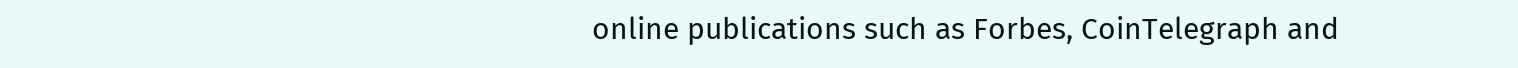online publications such as Forbes, CoinTelegraph and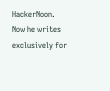HackerNoon. Now he writes exclusively for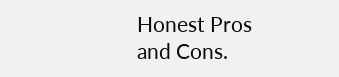Honest Pros and Cons.